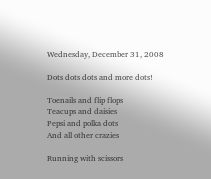Wednesday, December 31, 2008

Dots dots dots and more dots!

Toenails and flip flops
Teacups and daisies
Pepsi and polka dots
And all other crazies

Running with scissors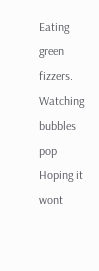Eating green fizzers.
Watching bubbles pop
Hoping it wont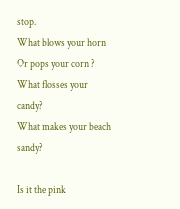stop.
What blows your horn
Or pops your corn ?
What flosses your candy?
What makes your beach sandy?

Is it the pink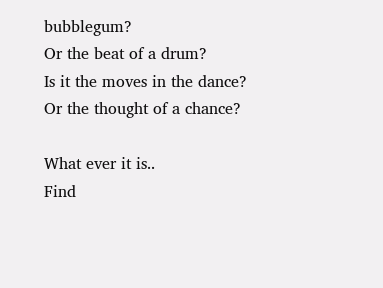bubblegum?
Or the beat of a drum?
Is it the moves in the dance?
Or the thought of a chance?

What ever it is..
Find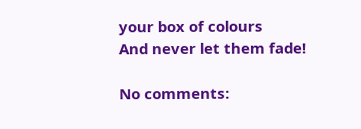your box of colours
And never let them fade!

No comments: